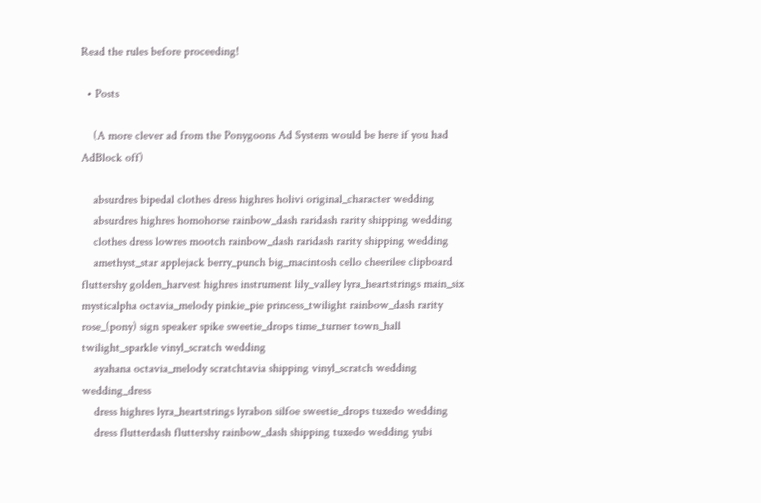Read the rules before proceeding!

  • Posts

    (A more clever ad from the Ponygoons Ad System would be here if you had AdBlock off)

    absurdres bipedal clothes dress highres holivi original_character wedding
    absurdres highres homohorse rainbow_dash raridash rarity shipping wedding
    clothes dress lowres mootch rainbow_dash raridash rarity shipping wedding
    amethyst_star applejack berry_punch big_macintosh cello cheerilee clipboard fluttershy golden_harvest highres instrument lily_valley lyra_heartstrings main_six mysticalpha octavia_melody pinkie_pie princess_twilight rainbow_dash rarity rose_(pony) sign speaker spike sweetie_drops time_turner town_hall twilight_sparkle vinyl_scratch wedding
    ayahana octavia_melody scratchtavia shipping vinyl_scratch wedding wedding_dress
    dress highres lyra_heartstrings lyrabon silfoe sweetie_drops tuxedo wedding
    dress flutterdash fluttershy rainbow_dash shipping tuxedo wedding yubi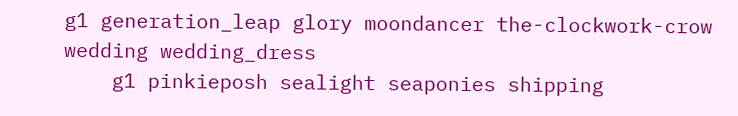g1 generation_leap glory moondancer the-clockwork-crow wedding wedding_dress
    g1 pinkieposh sealight seaponies shipping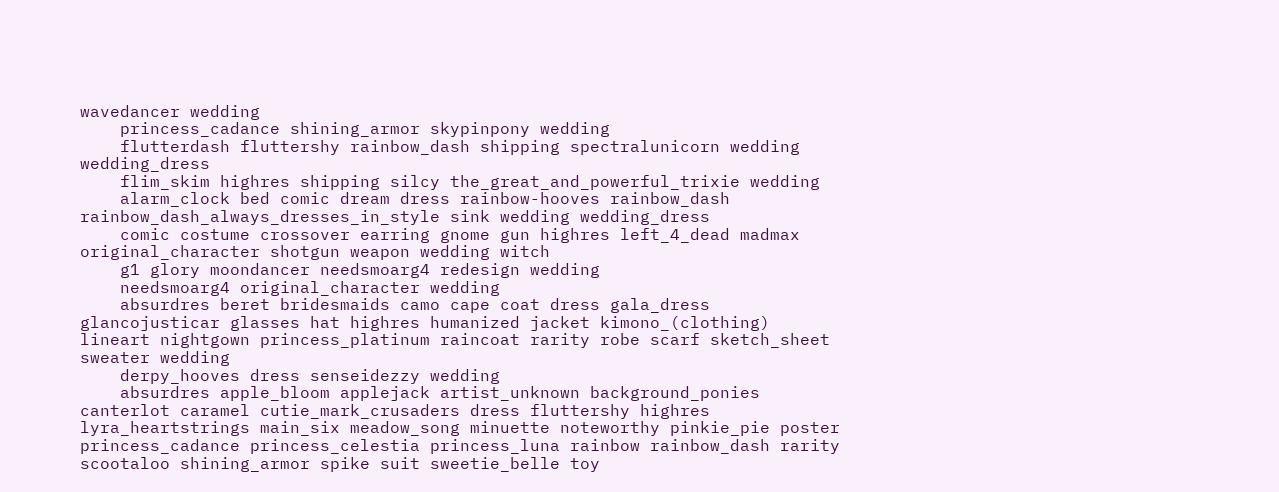wavedancer wedding
    princess_cadance shining_armor skypinpony wedding
    flutterdash fluttershy rainbow_dash shipping spectralunicorn wedding wedding_dress
    flim_skim highres shipping silcy the_great_and_powerful_trixie wedding
    alarm_clock bed comic dream dress rainbow-hooves rainbow_dash rainbow_dash_always_dresses_in_style sink wedding wedding_dress
    comic costume crossover earring gnome gun highres left_4_dead madmax original_character shotgun weapon wedding witch
    g1 glory moondancer needsmoarg4 redesign wedding
    needsmoarg4 original_character wedding
    absurdres beret bridesmaids camo cape coat dress gala_dress glancojusticar glasses hat highres humanized jacket kimono_(clothing) lineart nightgown princess_platinum raincoat rarity robe scarf sketch_sheet sweater wedding
    derpy_hooves dress senseidezzy wedding
    absurdres apple_bloom applejack artist_unknown background_ponies canterlot caramel cutie_mark_crusaders dress fluttershy highres lyra_heartstrings main_six meadow_song minuette noteworthy pinkie_pie poster princess_cadance princess_celestia princess_luna rainbow rainbow_dash rarity scootaloo shining_armor spike suit sweetie_belle toy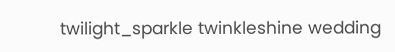twilight_sparkle twinkleshine wedding